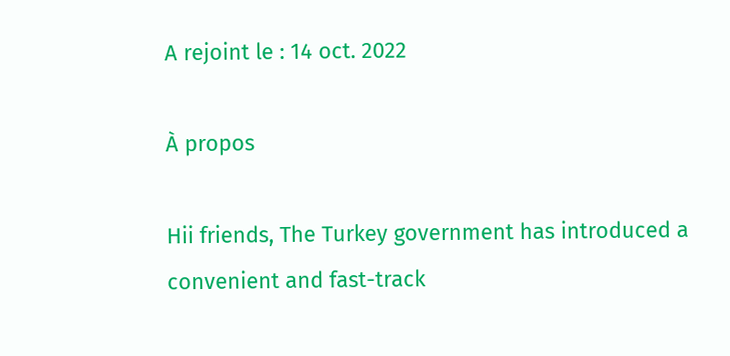A rejoint le : 14 oct. 2022

À propos

Hii friends, The Turkey government has introduced a convenient and fast-track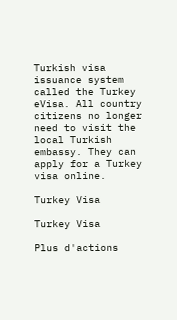Turkish visa issuance system called the Turkey eVisa. All country citizens no longer need to visit the local Turkish embassy. They can apply for a Turkey visa online.

Turkey Visa

Turkey Visa

Plus d'actions